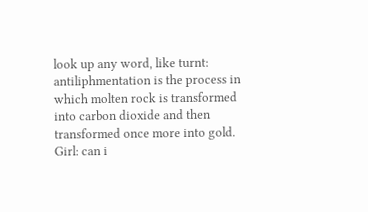look up any word, like turnt:
antiliphmentation is the process in which molten rock is transformed into carbon dioxide and then transformed once more into gold.
Girl: can i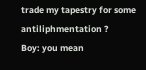trade my tapestry for some antiliphmentation ?
Boy: you mean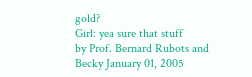gold?
Girl: yea sure that stuff
by Prof. Bernard Rubots and Becky January 01, 2005